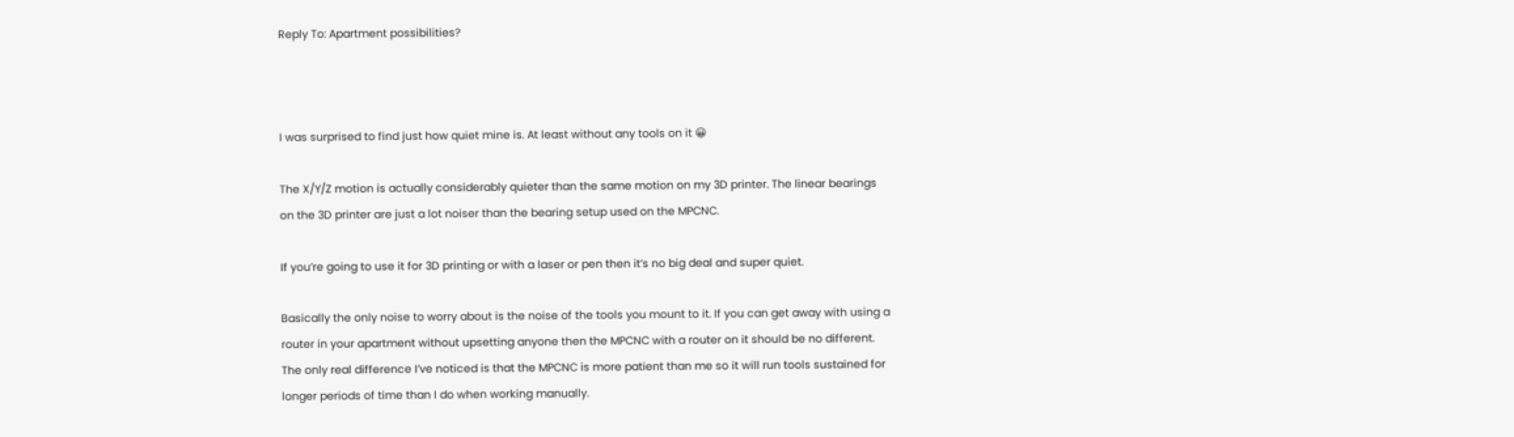Reply To: Apartment possibilities?



I was surprised to find just how quiet mine is. At least without any tools on it 😀

The X/Y/Z motion is actually considerably quieter than the same motion on my 3D printer. The linear bearings on the 3D printer are just a lot noiser than the bearing setup used on the MPCNC.

If you’re going to use it for 3D printing or with a laser or pen then it’s no big deal and super quiet.

Basically the only noise to worry about is the noise of the tools you mount to it. If you can get away with using a router in your apartment without upsetting anyone then the MPCNC with a router on it should be no different. The only real difference I’ve noticed is that the MPCNC is more patient than me so it will run tools sustained for longer periods of time than I do when working manually.